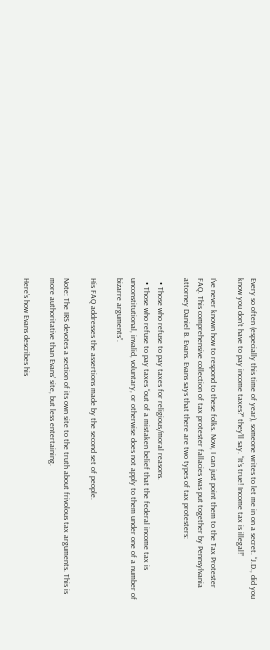Every so often (especially this time of year), someone writes to let me in on a secret. “J.D., did you know you don’t have to pay income taxes?” they’ll say. “It’s true! Income tax is illegal!”

I’ve never known how to respond to these folks. Now, I can just point them to the Tax Protester FAQ. This comprehensive collection of tax protester fallacies was put together by Pennsylvania attorney Daniel B. Evans. Evans says that there are two types of tax protesters:

  • Those who refuse to pay taxes for religious/moral reasons.
  • Those who refuse to pay taxes “out of a mistaken belief that the federal income tax is unconstitutional, invalid, voluntary, or otherwise does not apply to them under one of a number of bizarre arguments”.

His FAQ addresses the assertions made by the second set of people.

Note: The IRS devotes a section of its own site to the truth about frivolous tax arguments. This is more authoritative than Evans’ site, but less entertaining.

Here’s how Evans describes his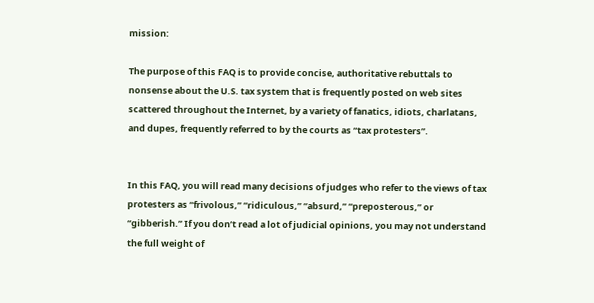mission:

The purpose of this FAQ is to provide concise, authoritative rebuttals to nonsense about the U.S. tax system that is frequently posted on web sites scattered throughout the Internet, by a variety of fanatics, idiots, charlatans, and dupes, frequently referred to by the courts as “tax protesters”.


In this FAQ, you will read many decisions of judges who refer to the views of tax protesters as “frivolous,” “ridiculous,” “absurd,” “preposterous,” or “gibberish.” If you don’t read a lot of judicial opinions, you may not understand the full weight of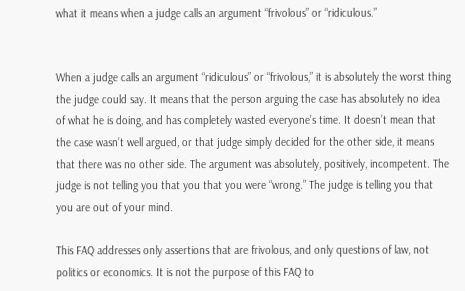what it means when a judge calls an argument “frivolous” or “ridiculous.”


When a judge calls an argument “ridiculous” or “frivolous,” it is absolutely the worst thing the judge could say. It means that the person arguing the case has absolutely no idea of what he is doing, and has completely wasted everyone’s time. It doesn’t mean that the case wasn’t well argued, or that judge simply decided for the other side, it means that there was no other side. The argument was absolutely, positively, incompetent. The judge is not telling you that you that you were “wrong.” The judge is telling you that you are out of your mind.

This FAQ addresses only assertions that are frivolous, and only questions of law, not politics or economics. It is not the purpose of this FAQ to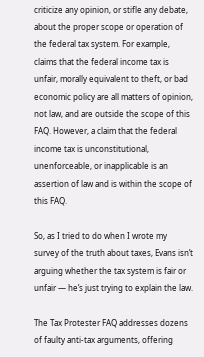criticize any opinion, or stifle any debate, about the proper scope or operation of the federal tax system. For example, claims that the federal income tax is unfair, morally equivalent to theft, or bad economic policy are all matters of opinion, not law, and are outside the scope of this FAQ. However, a claim that the federal income tax is unconstitutional, unenforceable, or inapplicable is an assertion of law and is within the scope of this FAQ.

So, as I tried to do when I wrote my survey of the truth about taxes, Evans isn’t arguing whether the tax system is fair or unfair — he’s just trying to explain the law.

The Tax Protester FAQ addresses dozens of faulty anti-tax arguments, offering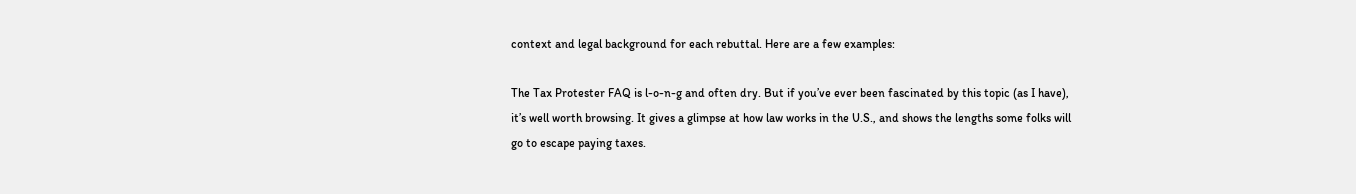context and legal background for each rebuttal. Here are a few examples:

The Tax Protester FAQ is l-o-n-g and often dry. But if you’ve ever been fascinated by this topic (as I have), it’s well worth browsing. It gives a glimpse at how law works in the U.S., and shows the lengths some folks will go to escape paying taxes.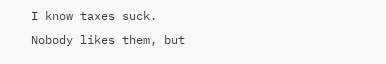I know taxes suck. Nobody likes them, but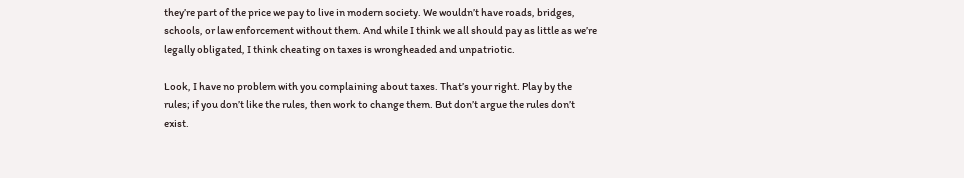they’re part of the price we pay to live in modern society. We wouldn’t have roads, bridges, schools, or law enforcement without them. And while I think we all should pay as little as we’re legally obligated, I think cheating on taxes is wrongheaded and unpatriotic.

Look, I have no problem with you complaining about taxes. That’s your right. Play by the rules; if you don’t like the rules, then work to change them. But don’t argue the rules don’t exist.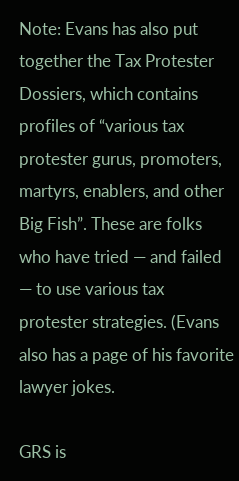Note: Evans has also put together the Tax Protester Dossiers, which contains profiles of “various tax protester gurus, promoters, martyrs, enablers, and other Big Fish”. These are folks who have tried — and failed — to use various tax protester strategies. (Evans also has a page of his favorite lawyer jokes.

GRS is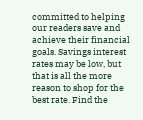committed to helping our readers save and achieve their financial goals. Savings interest rates may be low, but that is all the more reason to shop for the best rate. Find the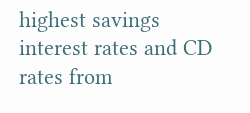highest savings interest rates and CD rates from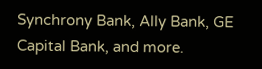Synchrony Bank, Ally Bank, GE Capital Bank, and more.